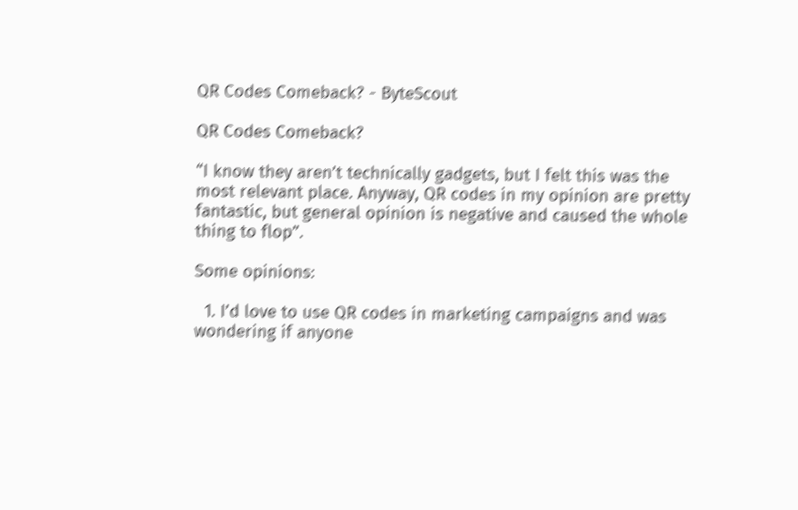QR Codes Comeback? - ByteScout

QR Codes Comeback?

“I know they aren’t technically gadgets, but I felt this was the most relevant place. Anyway, QR codes in my opinion are pretty fantastic, but general opinion is negative and caused the whole thing to flop”.

Some opinions:

  1. I’d love to use QR codes in marketing campaigns and was wondering if anyone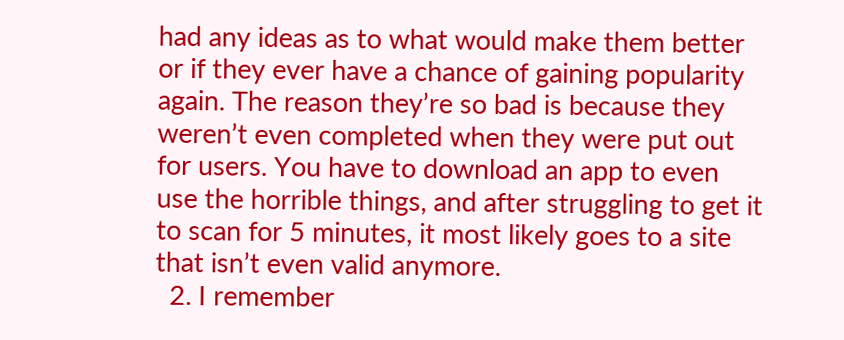had any ideas as to what would make them better or if they ever have a chance of gaining popularity again. The reason they’re so bad is because they weren’t even completed when they were put out for users. You have to download an app to even use the horrible things, and after struggling to get it to scan for 5 minutes, it most likely goes to a site that isn’t even valid anymore.
  2. I remember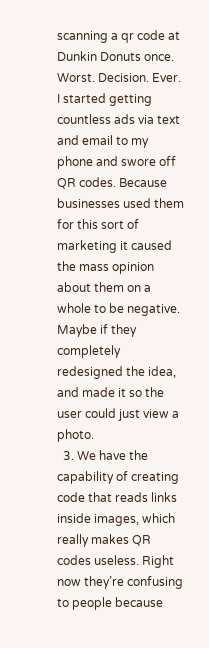scanning a qr code at Dunkin Donuts once. Worst. Decision. Ever. I started getting countless ads via text and email to my phone and swore off QR codes. Because businesses used them for this sort of marketing it caused the mass opinion about them on a whole to be negative. Maybe if they completely redesigned the idea, and made it so the user could just view a photo.
  3. We have the capability of creating code that reads links inside images, which really makes QR codes useless. Right now they’re confusing to people because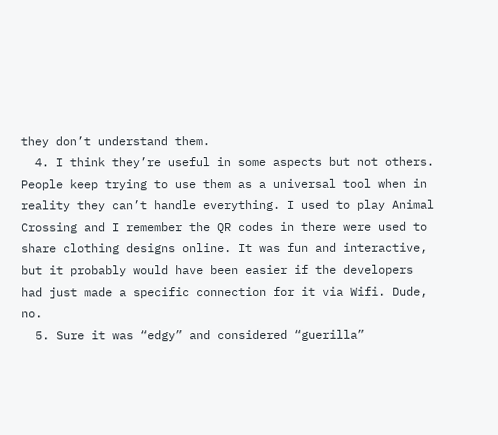they don’t understand them.
  4. I think they’re useful in some aspects but not others. People keep trying to use them as a universal tool when in reality they can’t handle everything. I used to play Animal Crossing and I remember the QR codes in there were used to share clothing designs online. It was fun and interactive, but it probably would have been easier if the developers had just made a specific connection for it via Wifi. Dude, no.
  5. Sure it was “edgy” and considered “guerilla”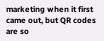marketing when it first came out, but QR codes are so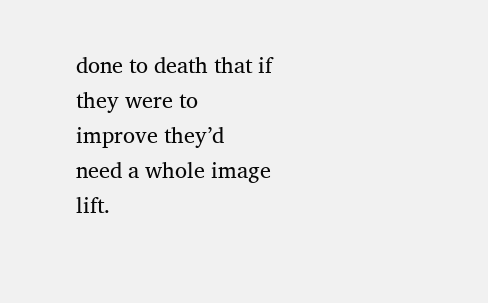done to death that if they were to improve they’d need a whole image lift.